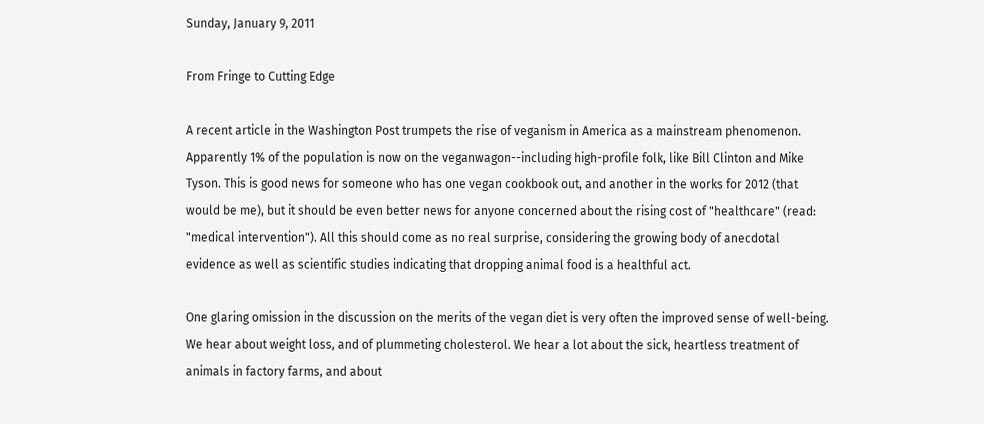Sunday, January 9, 2011

From Fringe to Cutting Edge

A recent article in the Washington Post trumpets the rise of veganism in America as a mainstream phenomenon. Apparently 1% of the population is now on the veganwagon--including high-profile folk, like Bill Clinton and Mike Tyson. This is good news for someone who has one vegan cookbook out, and another in the works for 2012 (that would be me), but it should be even better news for anyone concerned about the rising cost of "healthcare" (read: "medical intervention"). All this should come as no real surprise, considering the growing body of anecdotal evidence as well as scientific studies indicating that dropping animal food is a healthful act.

One glaring omission in the discussion on the merits of the vegan diet is very often the improved sense of well-being. We hear about weight loss, and of plummeting cholesterol. We hear a lot about the sick, heartless treatment of animals in factory farms, and about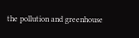the pollution and greenhouse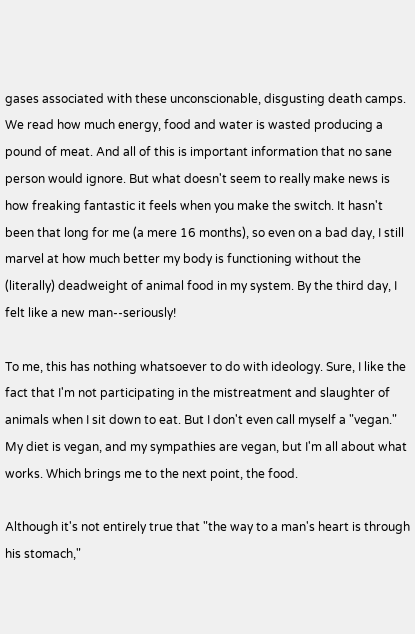gases associated with these unconscionable, disgusting death camps. We read how much energy, food and water is wasted producing a pound of meat. And all of this is important information that no sane person would ignore. But what doesn't seem to really make news is how freaking fantastic it feels when you make the switch. It hasn't been that long for me (a mere 16 months), so even on a bad day, I still marvel at how much better my body is functioning without the (literally) deadweight of animal food in my system. By the third day, I felt like a new man--seriously!

To me, this has nothing whatsoever to do with ideology. Sure, I like the fact that I'm not participating in the mistreatment and slaughter of animals when I sit down to eat. But I don't even call myself a "vegan." My diet is vegan, and my sympathies are vegan, but I'm all about what works. Which brings me to the next point, the food.

Although it's not entirely true that "the way to a man's heart is through his stomach,"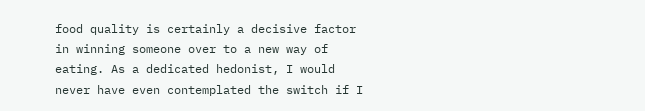food quality is certainly a decisive factor in winning someone over to a new way of eating. As a dedicated hedonist, I would never have even contemplated the switch if I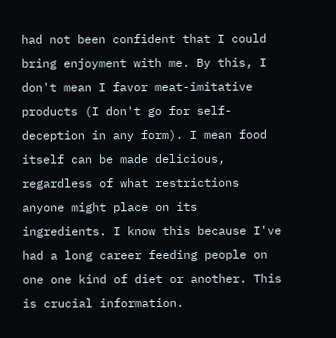had not been confident that I could bring enjoyment with me. By this, I don't mean I favor meat-imitative products (I don't go for self-deception in any form). I mean food itself can be made delicious, regardless of what restrictions anyone might place on its ingredients. I know this because I've had a long career feeding people on one one kind of diet or another. This is crucial information.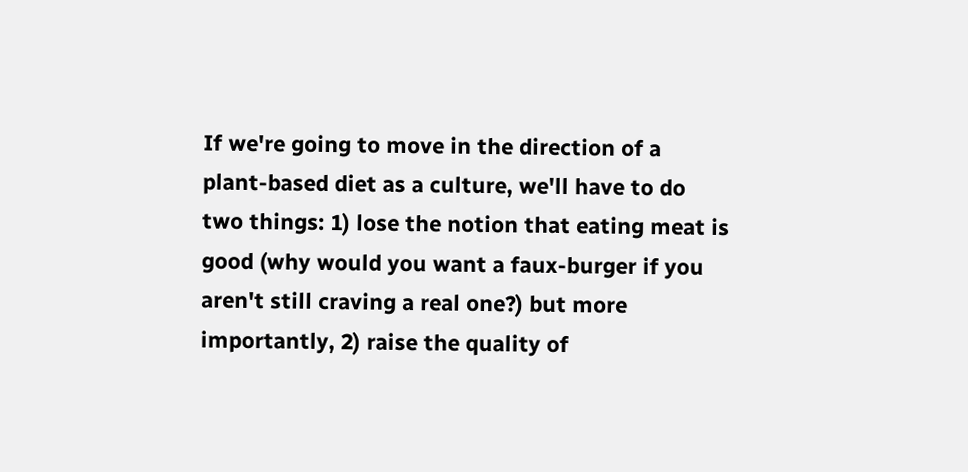If we're going to move in the direction of a plant-based diet as a culture, we'll have to do two things: 1) lose the notion that eating meat is good (why would you want a faux-burger if you aren't still craving a real one?) but more importantly, 2) raise the quality of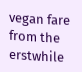vegan fare from the erstwhile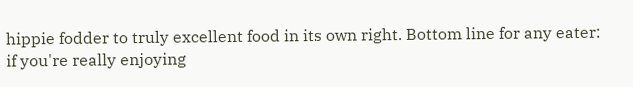hippie fodder to truly excellent food in its own right. Bottom line for any eater: if you're really enjoying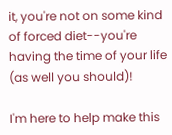it, you're not on some kind of forced diet--you're having the time of your life (as well you should)!

I'm here to help make this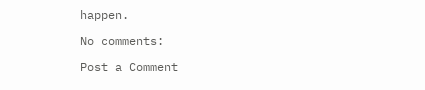happen.

No comments:

Post a Comment